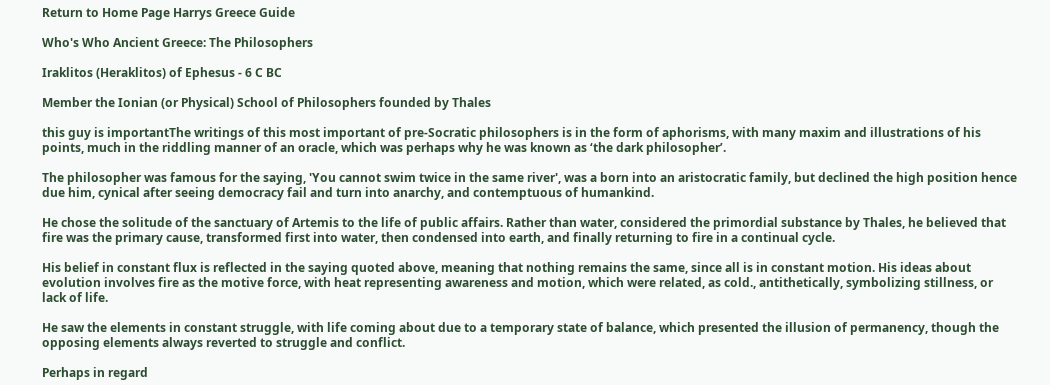Return to Home Page Harrys Greece Guide

Who's Who Ancient Greece: The Philosophers

Iraklitos (Heraklitos) of Ephesus - 6 C BC

Member the Ionian (or Physical) School of Philosophers founded by Thales

this guy is importantThe writings of this most important of pre-Socratic philosophers is in the form of aphorisms, with many maxim and illustrations of his points, much in the riddling manner of an oracle, which was perhaps why he was known as ‘the dark philosopher’.

The philosopher was famous for the saying, 'You cannot swim twice in the same river', was a born into an aristocratic family, but declined the high position hence due him, cynical after seeing democracy fail and turn into anarchy, and contemptuous of humankind.

He chose the solitude of the sanctuary of Artemis to the life of public affairs. Rather than water, considered the primordial substance by Thales, he believed that fire was the primary cause, transformed first into water, then condensed into earth, and finally returning to fire in a continual cycle.

His belief in constant flux is reflected in the saying quoted above, meaning that nothing remains the same, since all is in constant motion. His ideas about evolution involves fire as the motive force, with heat representing awareness and motion, which were related, as cold., antithetically, symbolizing stillness, or lack of life.

He saw the elements in constant struggle, with life coming about due to a temporary state of balance, which presented the illusion of permanency, though the opposing elements always reverted to struggle and conflict.

Perhaps in regard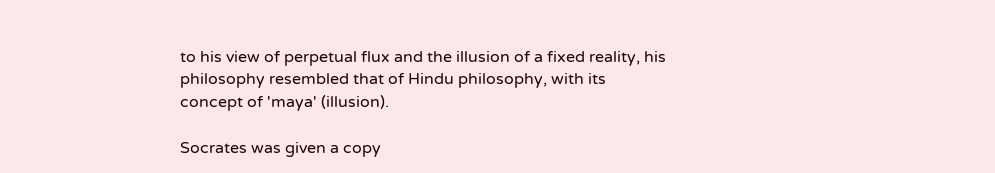to his view of perpetual flux and the illusion of a fixed reality, his philosophy resembled that of Hindu philosophy, with its concept of 'maya' (illusion).

Socrates was given a copy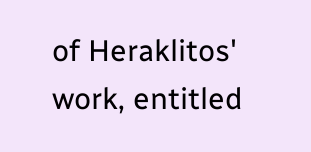of Heraklitos' work, entitled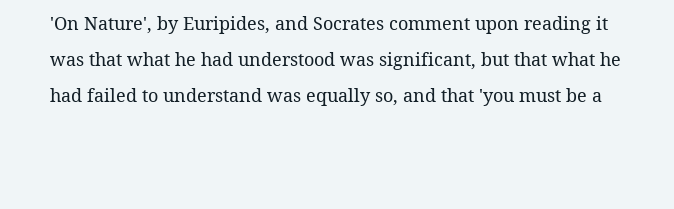'On Nature', by Euripides, and Socrates comment upon reading it was that what he had understood was significant, but that what he had failed to understand was equally so, and that 'you must be a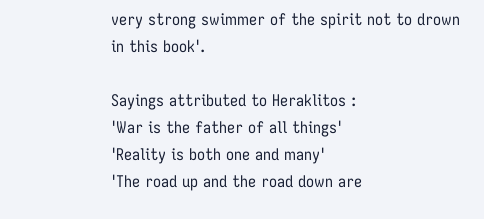very strong swimmer of the spirit not to drown in this book'.

Sayings attributed to Heraklitos :
'War is the father of all things'
'Reality is both one and many'
'The road up and the road down are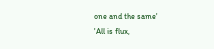one and the same'
'All is flux,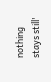nothing stays still'